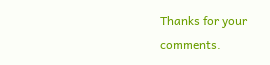Thanks for your comments.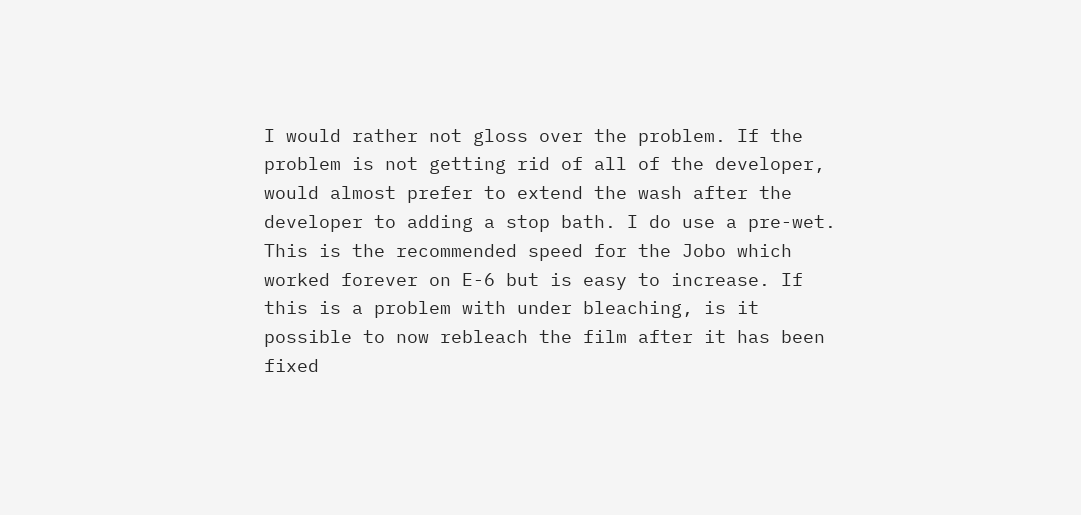I would rather not gloss over the problem. If the problem is not getting rid of all of the developer, would almost prefer to extend the wash after the developer to adding a stop bath. I do use a pre-wet. This is the recommended speed for the Jobo which worked forever on E-6 but is easy to increase. If this is a problem with under bleaching, is it possible to now rebleach the film after it has been fixed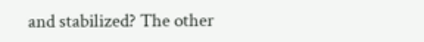and stabilized? The other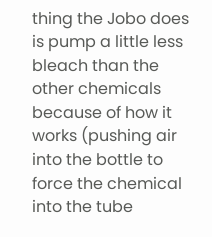thing the Jobo does is pump a little less bleach than the other chemicals because of how it works (pushing air into the bottle to force the chemical into the tube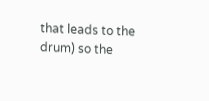that leads to the drum) so the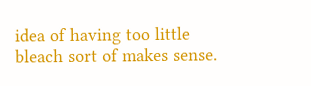idea of having too little bleach sort of makes sense.